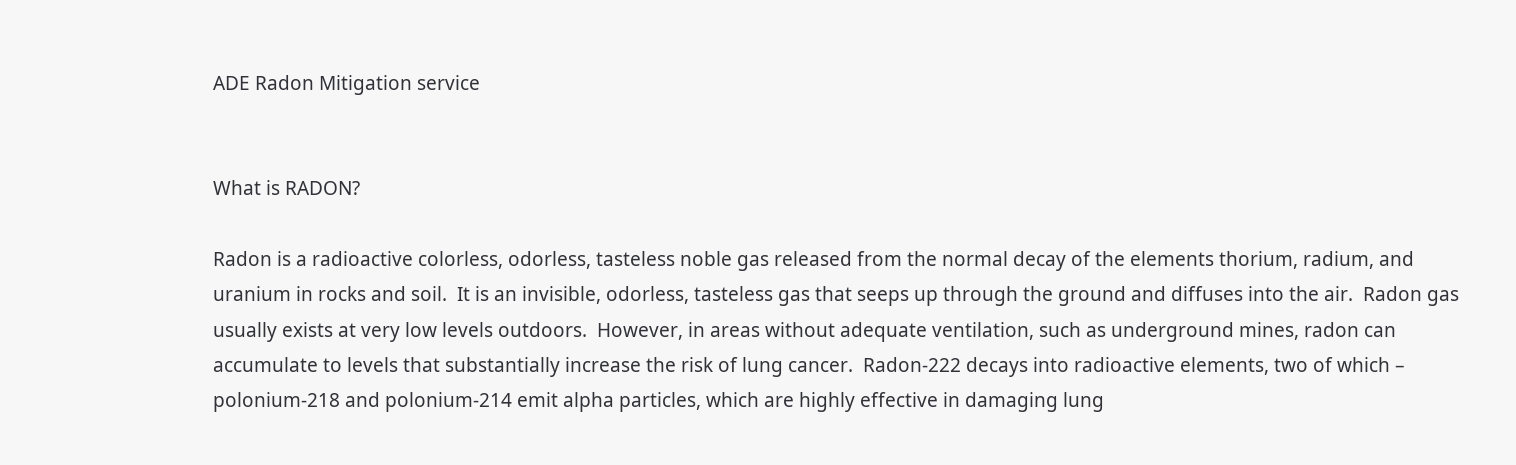ADE Radon Mitigation service


What is RADON?

Radon is a radioactive colorless, odorless, tasteless noble gas released from the normal decay of the elements thorium, radium, and uranium in rocks and soil.  It is an invisible, odorless, tasteless gas that seeps up through the ground and diffuses into the air.  Radon gas usually exists at very low levels outdoors.  However, in areas without adequate ventilation, such as underground mines, radon can accumulate to levels that substantially increase the risk of lung cancer.  Radon-222 decays into radioactive elements, two of which – polonium-218 and polonium-214 emit alpha particles, which are highly effective in damaging lung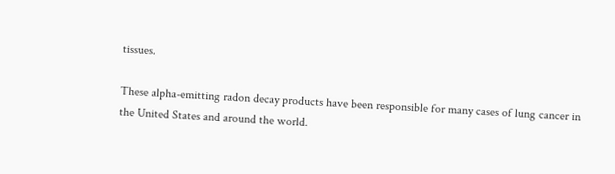tissues.

These alpha-emitting radon decay products have been responsible for many cases of lung cancer in the United States and around the world.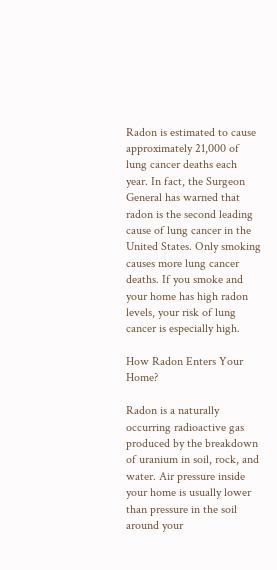Radon is estimated to cause approximately 21,000 of lung cancer deaths each year. In fact, the Surgeon General has warned that radon is the second leading cause of lung cancer in the United States. Only smoking causes more lung cancer deaths. If you smoke and your home has high radon levels, your risk of lung cancer is especially high.

How Radon Enters Your Home?

Radon is a naturally occurring radioactive gas produced by the breakdown of uranium in soil, rock, and water. Air pressure inside your home is usually lower than pressure in the soil around your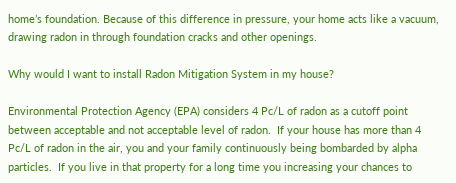home’s foundation. Because of this difference in pressure, your home acts like a vacuum, drawing radon in through foundation cracks and other openings.

Why would I want to install Radon Mitigation System in my house?

Environmental Protection Agency (EPA) considers 4 Pc/L of radon as a cutoff point between acceptable and not acceptable level of radon.  If your house has more than 4 Pc/L of radon in the air, you and your family continuously being bombarded by alpha particles.  If you live in that property for a long time you increasing your chances to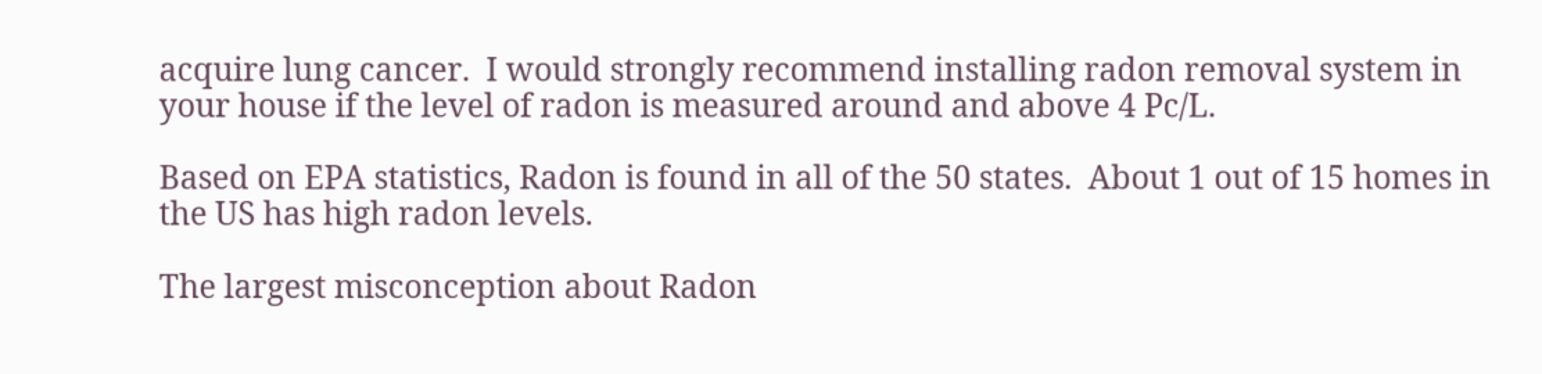acquire lung cancer.  I would strongly recommend installing radon removal system in your house if the level of radon is measured around and above 4 Pc/L.

Based on EPA statistics, Radon is found in all of the 50 states.  About 1 out of 15 homes in the US has high radon levels.

The largest misconception about Radon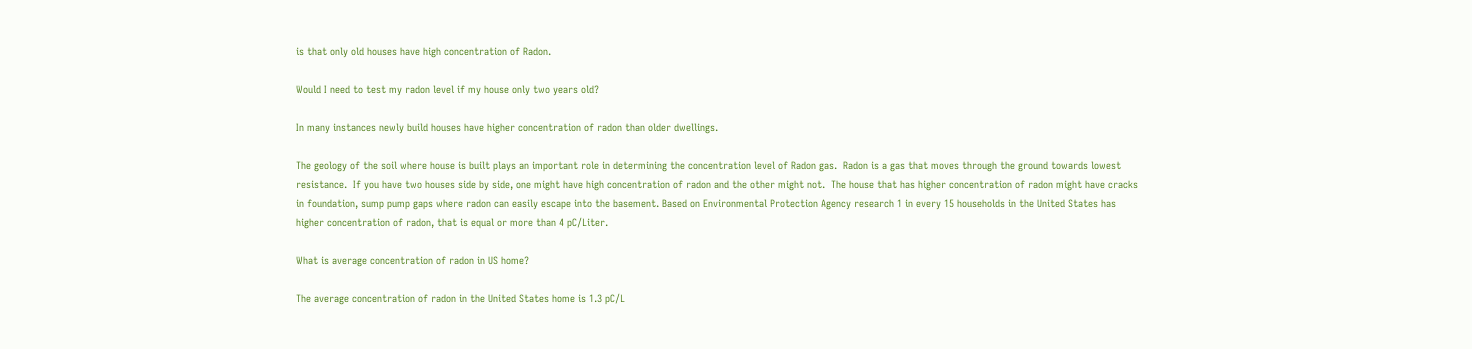is that only old houses have high concentration of Radon.

Would I need to test my radon level if my house only two years old?

In many instances newly build houses have higher concentration of radon than older dwellings.

The geology of the soil where house is built plays an important role in determining the concentration level of Radon gas.  Radon is a gas that moves through the ground towards lowest resistance.  If you have two houses side by side, one might have high concentration of radon and the other might not.  The house that has higher concentration of radon might have cracks in foundation, sump pump gaps where radon can easily escape into the basement. Based on Environmental Protection Agency research 1 in every 15 households in the United States has higher concentration of radon, that is equal or more than 4 pC/Liter.

What is average concentration of radon in US home?

The average concentration of radon in the United States home is 1.3 pC/L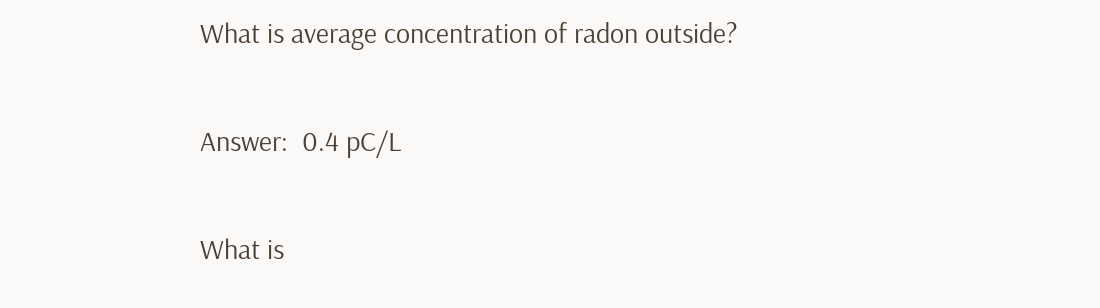What is average concentration of radon outside?

Answer:  0.4 pC/L

What is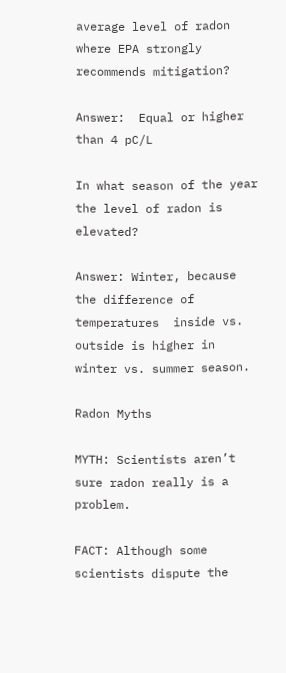average level of radon where EPA strongly recommends mitigation?

Answer:  Equal or higher than 4 pC/L

In what season of the year the level of radon is elevated?

Answer: Winter, because the difference of temperatures  inside vs. outside is higher in winter vs. summer season.

Radon Myths

MYTH: Scientists aren’t sure radon really is a problem.

FACT: Although some scientists dispute the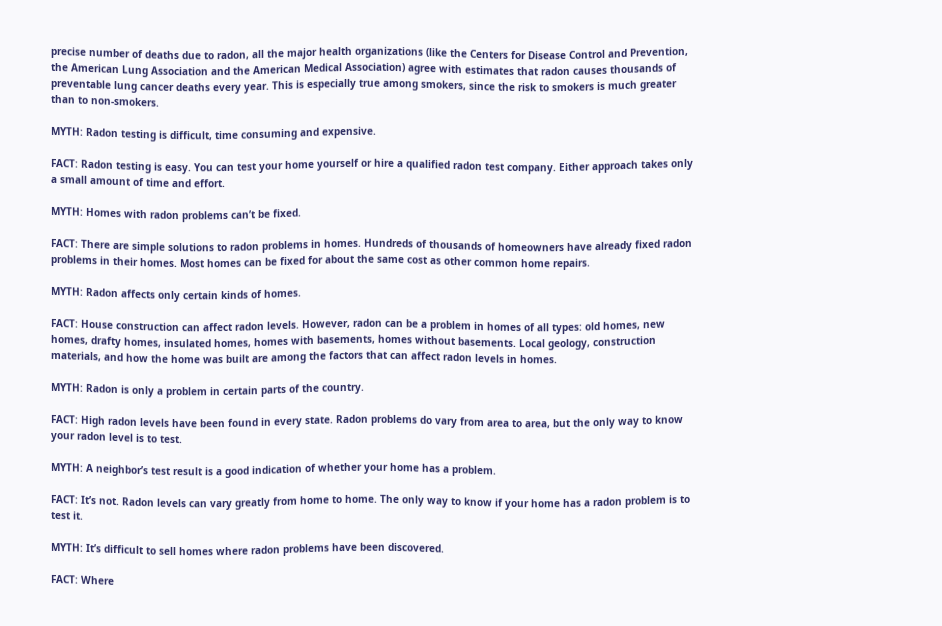precise number of deaths due to radon, all the major health organizations (like the Centers for Disease Control and Prevention, the American Lung Association and the American Medical Association) agree with estimates that radon causes thousands of preventable lung cancer deaths every year. This is especially true among smokers, since the risk to smokers is much greater than to non-smokers.

MYTH: Radon testing is difficult, time consuming and expensive.

FACT: Radon testing is easy. You can test your home yourself or hire a qualified radon test company. Either approach takes only a small amount of time and effort.

MYTH: Homes with radon problems can’t be fixed.

FACT: There are simple solutions to radon problems in homes. Hundreds of thousands of homeowners have already fixed radon problems in their homes. Most homes can be fixed for about the same cost as other common home repairs.

MYTH: Radon affects only certain kinds of homes.

FACT: House construction can affect radon levels. However, radon can be a problem in homes of all types: old homes, new homes, drafty homes, insulated homes, homes with basements, homes without basements. Local geology, construction materials, and how the home was built are among the factors that can affect radon levels in homes.

MYTH: Radon is only a problem in certain parts of the country.

FACT: High radon levels have been found in every state. Radon problems do vary from area to area, but the only way to know your radon level is to test.

MYTH: A neighbor’s test result is a good indication of whether your home has a problem.

FACT: It’s not. Radon levels can vary greatly from home to home. The only way to know if your home has a radon problem is to test it.

MYTH: It’s difficult to sell homes where radon problems have been discovered.

FACT: Where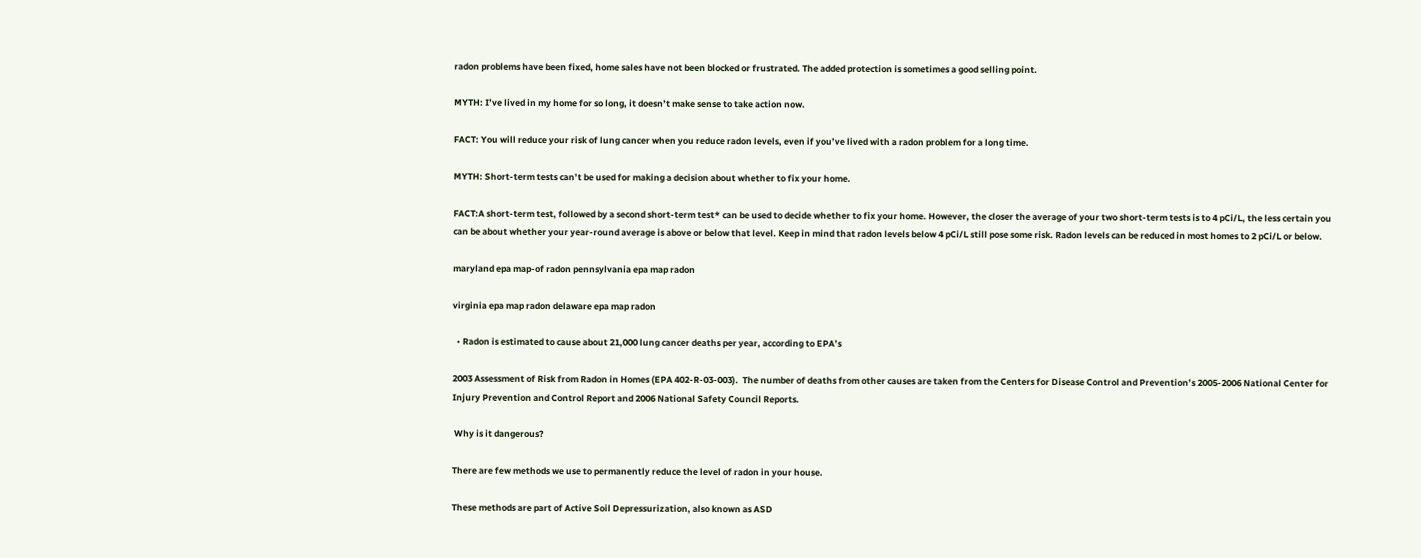radon problems have been fixed, home sales have not been blocked or frustrated. The added protection is sometimes a good selling point.

MYTH: I’ve lived in my home for so long, it doesn’t make sense to take action now.

FACT: You will reduce your risk of lung cancer when you reduce radon levels, even if you’ve lived with a radon problem for a long time.

MYTH: Short-term tests can’t be used for making a decision about whether to fix your home.

FACT:A short-term test, followed by a second short-term test* can be used to decide whether to fix your home. However, the closer the average of your two short-term tests is to 4 pCi/L, the less certain you can be about whether your year-round average is above or below that level. Keep in mind that radon levels below 4 pCi/L still pose some risk. Radon levels can be reduced in most homes to 2 pCi/L or below.

maryland epa map-of radon pennsylvania epa map radon

virginia epa map radon delaware epa map radon

  • Radon is estimated to cause about 21,000 lung cancer deaths per year, according to EPA’s

2003 Assessment of Risk from Radon in Homes (EPA 402-R-03-003).  The number of deaths from other causes are taken from the Centers for Disease Control and Prevention’s 2005-2006 National Center for Injury Prevention and Control Report and 2006 National Safety Council Reports.

 Why is it dangerous?

There are few methods we use to permanently reduce the level of radon in your house.

These methods are part of Active Soil Depressurization, also known as ASD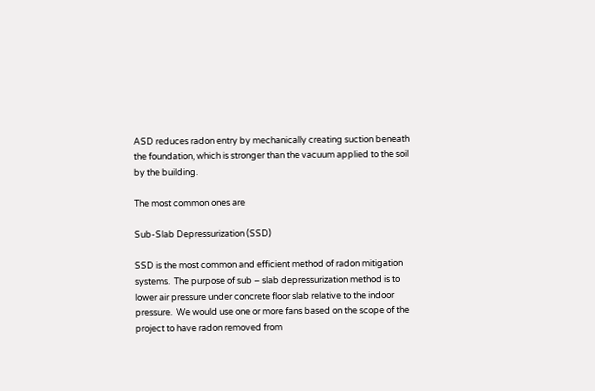ASD reduces radon entry by mechanically creating suction beneath the foundation, which is stronger than the vacuum applied to the soil by the building.

The most common ones are

Sub-Slab Depressurization (SSD)

SSD is the most common and efficient method of radon mitigation systems.  The purpose of sub – slab depressurization method is to lower air pressure under concrete floor slab relative to the indoor pressure.  We would use one or more fans based on the scope of the project to have radon removed from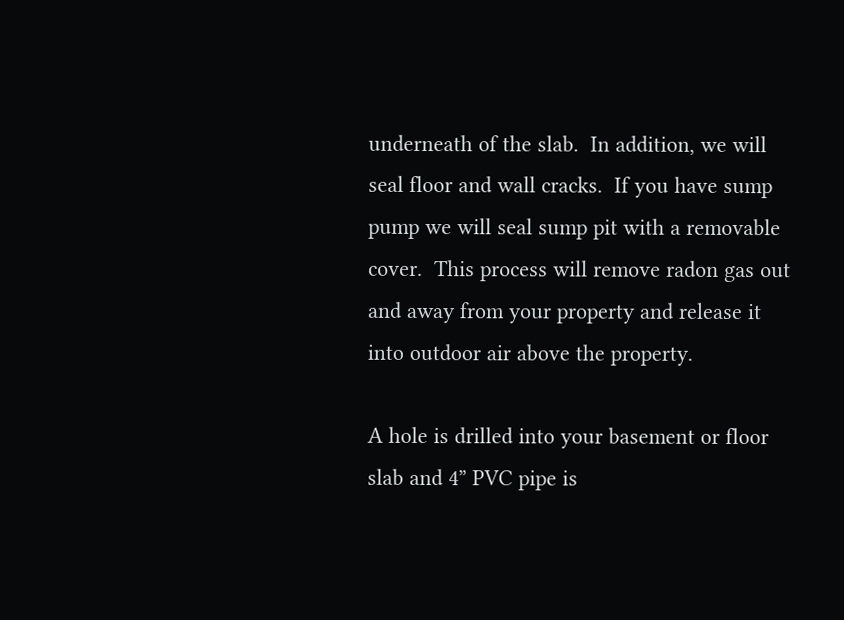underneath of the slab.  In addition, we will seal floor and wall cracks.  If you have sump pump we will seal sump pit with a removable cover.  This process will remove radon gas out and away from your property and release it into outdoor air above the property.

A hole is drilled into your basement or floor slab and 4” PVC pipe is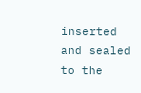inserted and sealed to the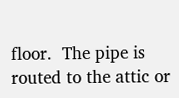floor.  The pipe is routed to the attic or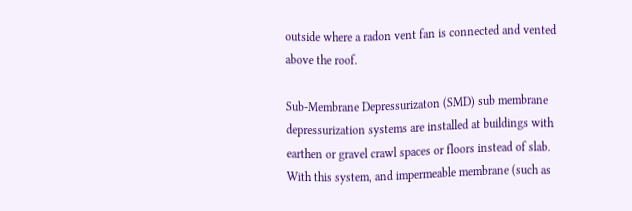outside where a radon vent fan is connected and vented above the roof.

Sub-Membrane Depressurizaton (SMD) sub membrane depressurization systems are installed at buildings with earthen or gravel crawl spaces or floors instead of slab.  With this system, and impermeable membrane (such as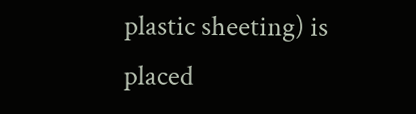plastic sheeting) is placed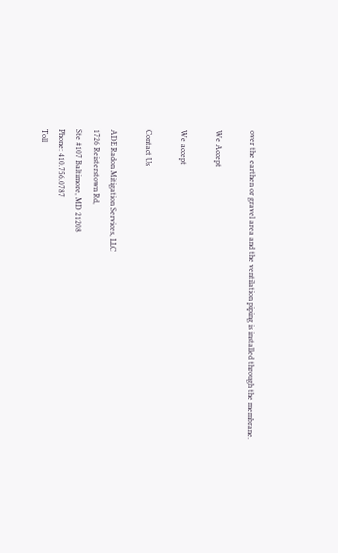over the earthen or gravel area and the ventilation piping is installed through the membrane.

We Accept

We accept

Contact Us

ADE Radon Mitigation Services, LLC
1726 Reisterstown Rd,
Ste #107 Baltimore, MD 21208
Phone: 410.756.0787
Toll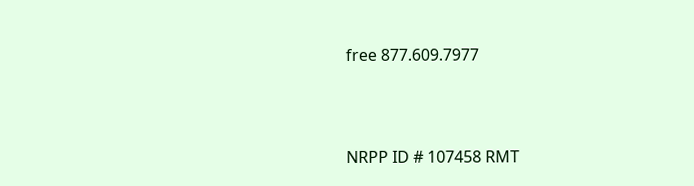free 877.609.7977



NRPP ID # 107458 RMT